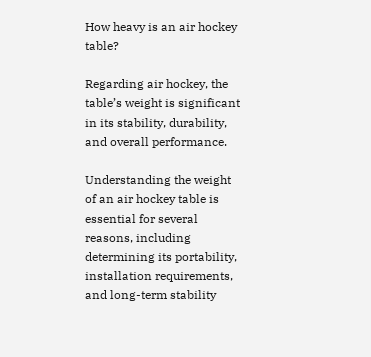How heavy is an air hockey table?

Regarding air hockey, the table’s weight is significant in its stability, durability, and overall performance.

Understanding the weight of an air hockey table is essential for several reasons, including determining its portability, installation requirements, and long-term stability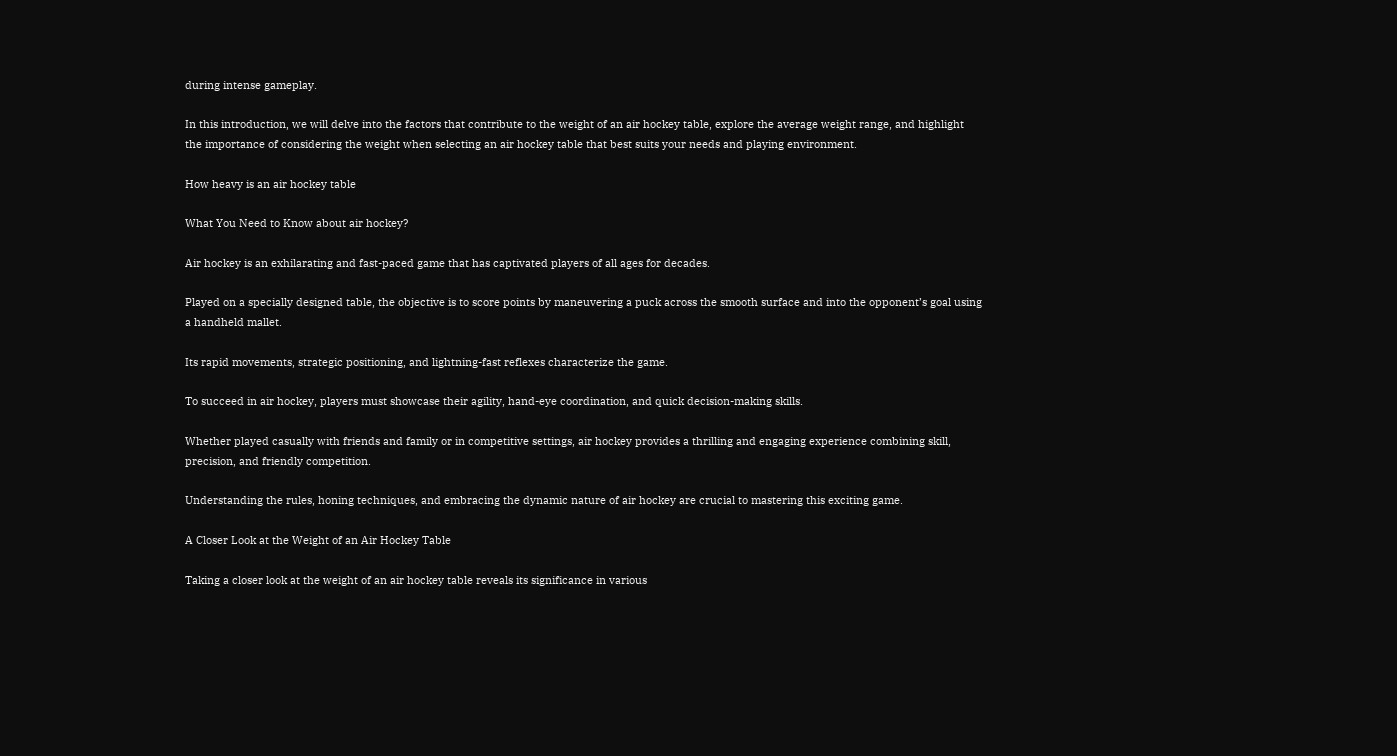during intense gameplay.

In this introduction, we will delve into the factors that contribute to the weight of an air hockey table, explore the average weight range, and highlight the importance of considering the weight when selecting an air hockey table that best suits your needs and playing environment.

How heavy is an air hockey table

What You Need to Know about air hockey?

Air hockey is an exhilarating and fast-paced game that has captivated players of all ages for decades.

Played on a specially designed table, the objective is to score points by maneuvering a puck across the smooth surface and into the opponent’s goal using a handheld mallet.

Its rapid movements, strategic positioning, and lightning-fast reflexes characterize the game.

To succeed in air hockey, players must showcase their agility, hand-eye coordination, and quick decision-making skills.

Whether played casually with friends and family or in competitive settings, air hockey provides a thrilling and engaging experience combining skill, precision, and friendly competition.

Understanding the rules, honing techniques, and embracing the dynamic nature of air hockey are crucial to mastering this exciting game.

A Closer Look at the Weight of an Air Hockey Table

Taking a closer look at the weight of an air hockey table reveals its significance in various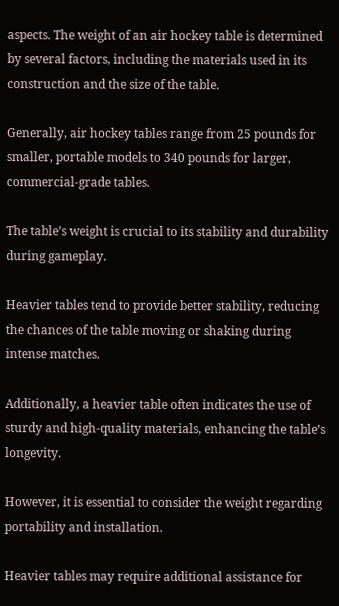aspects. The weight of an air hockey table is determined by several factors, including the materials used in its construction and the size of the table.

Generally, air hockey tables range from 25 pounds for smaller, portable models to 340 pounds for larger, commercial-grade tables.

The table’s weight is crucial to its stability and durability during gameplay.

Heavier tables tend to provide better stability, reducing the chances of the table moving or shaking during intense matches.

Additionally, a heavier table often indicates the use of sturdy and high-quality materials, enhancing the table’s longevity.

However, it is essential to consider the weight regarding portability and installation.

Heavier tables may require additional assistance for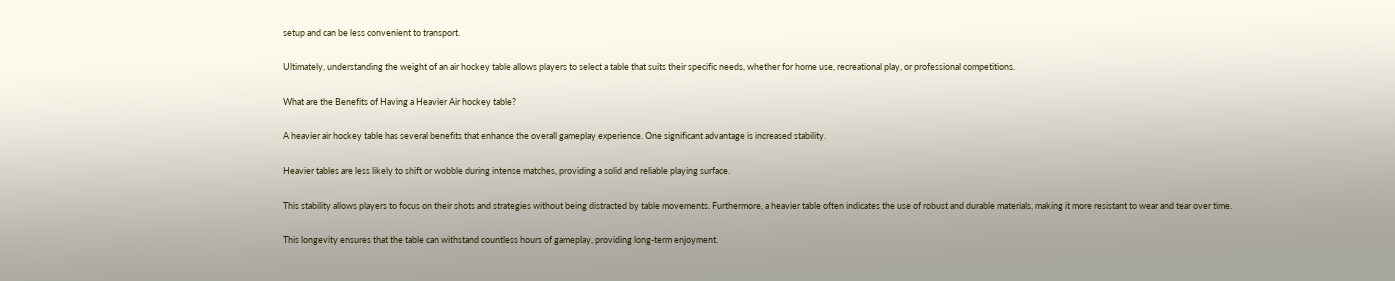setup and can be less convenient to transport.

Ultimately, understanding the weight of an air hockey table allows players to select a table that suits their specific needs, whether for home use, recreational play, or professional competitions.

What are the Benefits of Having a Heavier Air hockey table?

A heavier air hockey table has several benefits that enhance the overall gameplay experience. One significant advantage is increased stability.

Heavier tables are less likely to shift or wobble during intense matches, providing a solid and reliable playing surface.

This stability allows players to focus on their shots and strategies without being distracted by table movements. Furthermore, a heavier table often indicates the use of robust and durable materials, making it more resistant to wear and tear over time.

This longevity ensures that the table can withstand countless hours of gameplay, providing long-term enjoyment.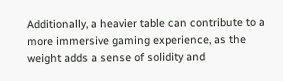Additionally, a heavier table can contribute to a more immersive gaming experience, as the weight adds a sense of solidity and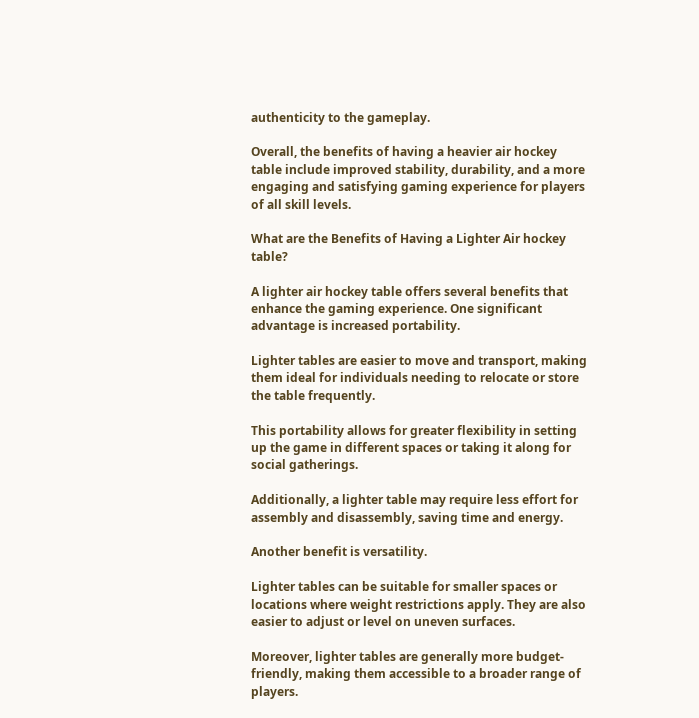authenticity to the gameplay.

Overall, the benefits of having a heavier air hockey table include improved stability, durability, and a more engaging and satisfying gaming experience for players of all skill levels.

What are the Benefits of Having a Lighter Air hockey table?

A lighter air hockey table offers several benefits that enhance the gaming experience. One significant advantage is increased portability.

Lighter tables are easier to move and transport, making them ideal for individuals needing to relocate or store the table frequently.

This portability allows for greater flexibility in setting up the game in different spaces or taking it along for social gatherings.

Additionally, a lighter table may require less effort for assembly and disassembly, saving time and energy.

Another benefit is versatility.

Lighter tables can be suitable for smaller spaces or locations where weight restrictions apply. They are also easier to adjust or level on uneven surfaces.

Moreover, lighter tables are generally more budget-friendly, making them accessible to a broader range of players.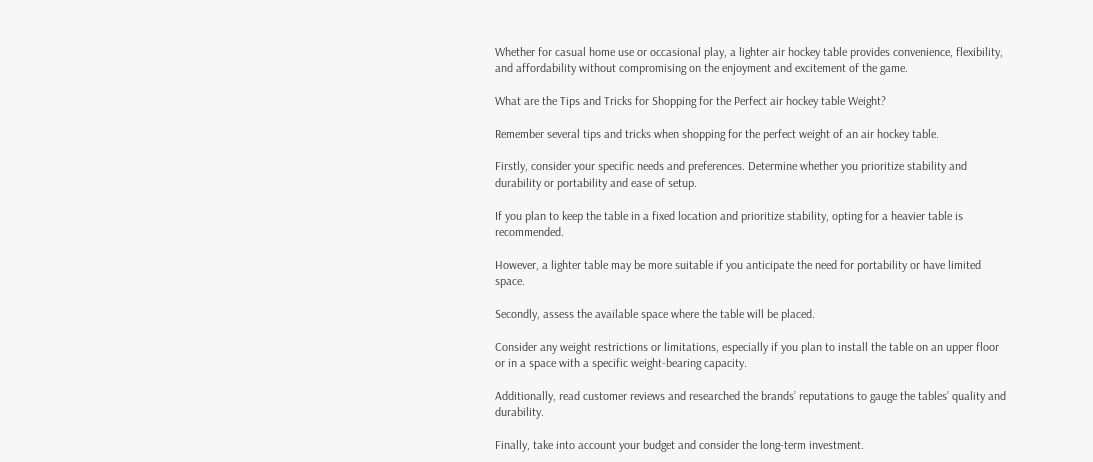Whether for casual home use or occasional play, a lighter air hockey table provides convenience, flexibility, and affordability without compromising on the enjoyment and excitement of the game.

What are the Tips and Tricks for Shopping for the Perfect air hockey table Weight?

Remember several tips and tricks when shopping for the perfect weight of an air hockey table.

Firstly, consider your specific needs and preferences. Determine whether you prioritize stability and durability or portability and ease of setup.

If you plan to keep the table in a fixed location and prioritize stability, opting for a heavier table is recommended.

However, a lighter table may be more suitable if you anticipate the need for portability or have limited space.

Secondly, assess the available space where the table will be placed.

Consider any weight restrictions or limitations, especially if you plan to install the table on an upper floor or in a space with a specific weight-bearing capacity.

Additionally, read customer reviews and researched the brands’ reputations to gauge the tables’ quality and durability.

Finally, take into account your budget and consider the long-term investment.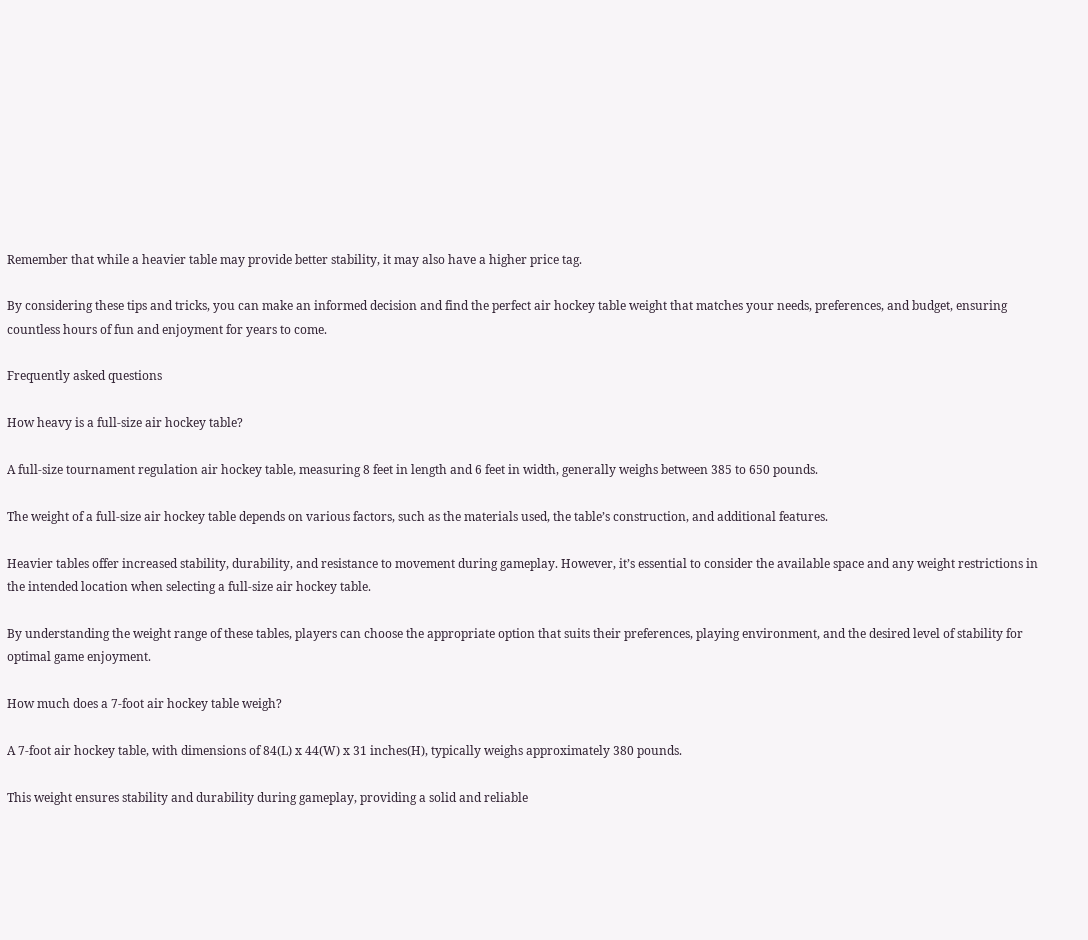Remember that while a heavier table may provide better stability, it may also have a higher price tag.

By considering these tips and tricks, you can make an informed decision and find the perfect air hockey table weight that matches your needs, preferences, and budget, ensuring countless hours of fun and enjoyment for years to come.

Frequently asked questions

How heavy is a full-size air hockey table?

A full-size tournament regulation air hockey table, measuring 8 feet in length and 6 feet in width, generally weighs between 385 to 650 pounds.

The weight of a full-size air hockey table depends on various factors, such as the materials used, the table’s construction, and additional features.

Heavier tables offer increased stability, durability, and resistance to movement during gameplay. However, it’s essential to consider the available space and any weight restrictions in the intended location when selecting a full-size air hockey table.

By understanding the weight range of these tables, players can choose the appropriate option that suits their preferences, playing environment, and the desired level of stability for optimal game enjoyment.

How much does a 7-foot air hockey table weigh?

A 7-foot air hockey table, with dimensions of 84(L) x 44(W) x 31 inches(H), typically weighs approximately 380 pounds.

This weight ensures stability and durability during gameplay, providing a solid and reliable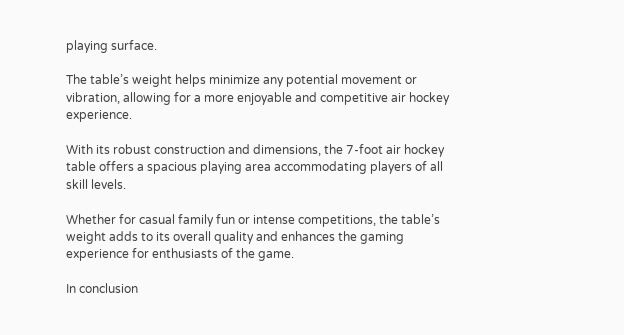playing surface.

The table’s weight helps minimize any potential movement or vibration, allowing for a more enjoyable and competitive air hockey experience.

With its robust construction and dimensions, the 7-foot air hockey table offers a spacious playing area accommodating players of all skill levels.

Whether for casual family fun or intense competitions, the table’s weight adds to its overall quality and enhances the gaming experience for enthusiasts of the game.

In conclusion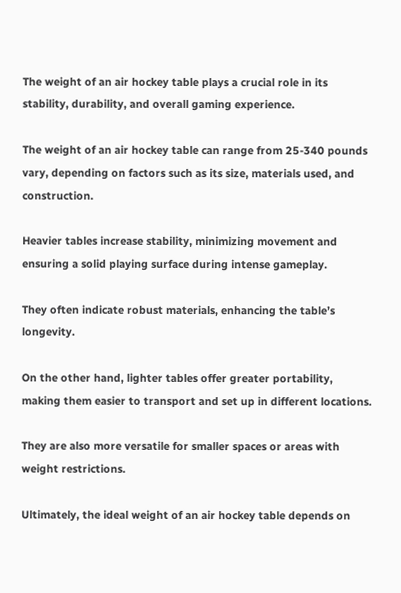The weight of an air hockey table plays a crucial role in its stability, durability, and overall gaming experience.

The weight of an air hockey table can range from 25-340 pounds vary, depending on factors such as its size, materials used, and construction.

Heavier tables increase stability, minimizing movement and ensuring a solid playing surface during intense gameplay.

They often indicate robust materials, enhancing the table’s longevity.

On the other hand, lighter tables offer greater portability, making them easier to transport and set up in different locations.

They are also more versatile for smaller spaces or areas with weight restrictions.

Ultimately, the ideal weight of an air hockey table depends on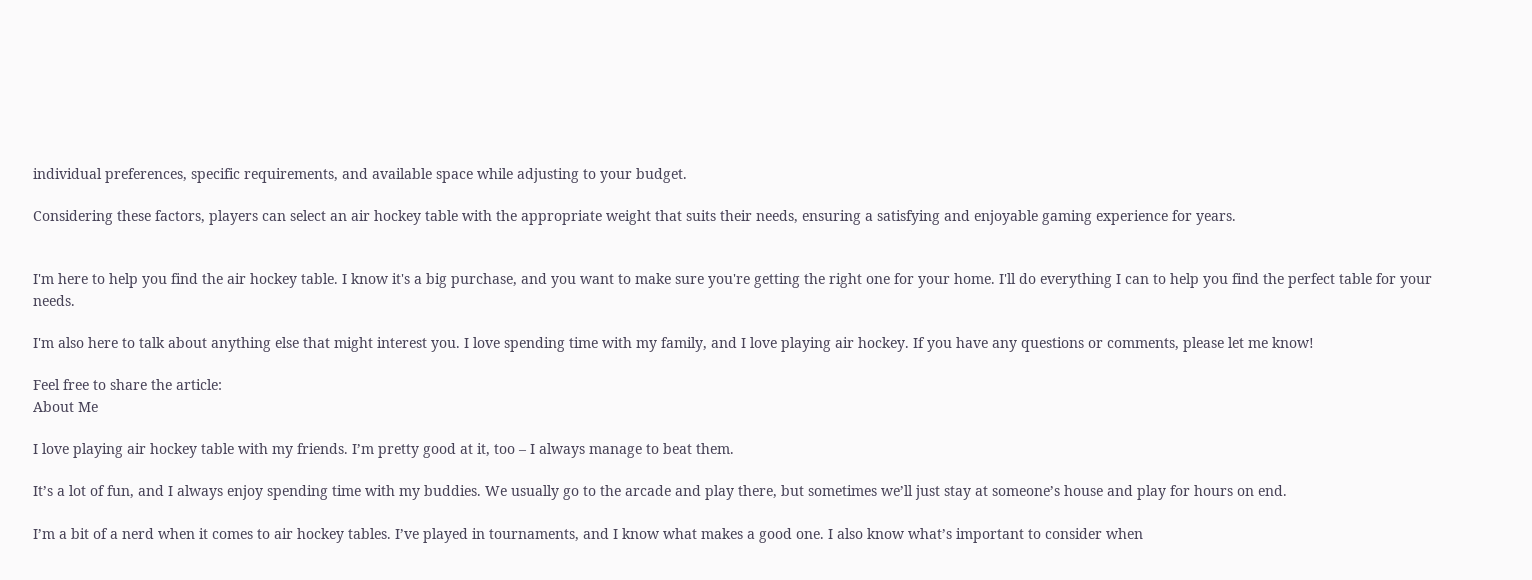individual preferences, specific requirements, and available space while adjusting to your budget.

Considering these factors, players can select an air hockey table with the appropriate weight that suits their needs, ensuring a satisfying and enjoyable gaming experience for years.


I'm here to help you find the air hockey table. I know it's a big purchase, and you want to make sure you're getting the right one for your home. I'll do everything I can to help you find the perfect table for your needs.

I'm also here to talk about anything else that might interest you. I love spending time with my family, and I love playing air hockey. If you have any questions or comments, please let me know!

Feel free to share the article:
About Me

I love playing air hockey table with my friends. I’m pretty good at it, too – I always manage to beat them.

It’s a lot of fun, and I always enjoy spending time with my buddies. We usually go to the arcade and play there, but sometimes we’ll just stay at someone’s house and play for hours on end.

I’m a bit of a nerd when it comes to air hockey tables. I’ve played in tournaments, and I know what makes a good one. I also know what’s important to consider when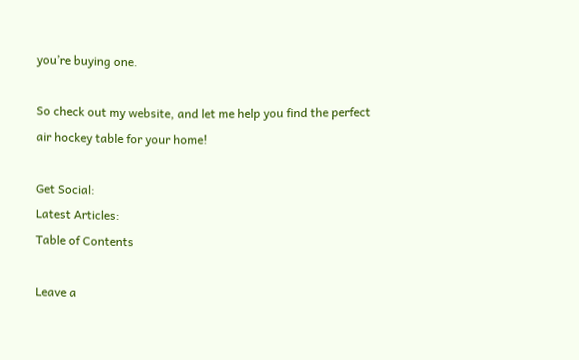you’re buying one.

So check out my website, and let me help you find the perfect air hockey table for your home!

Get Social:
Latest Articles:
Table of Contents

Leave a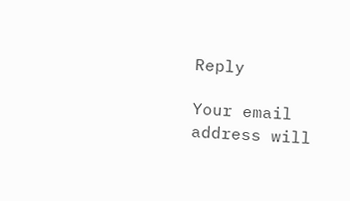Reply

Your email address will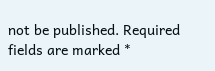not be published. Required fields are marked *